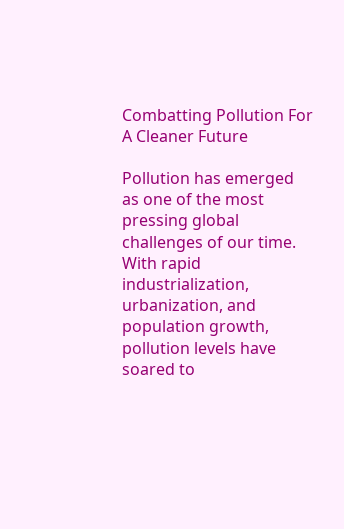Combatting Pollution For A Cleaner Future

Pollution has emerged as one of the most pressing global challenges of our time. With rapid industrialization, urbanization, and population growth, pollution levels have soared to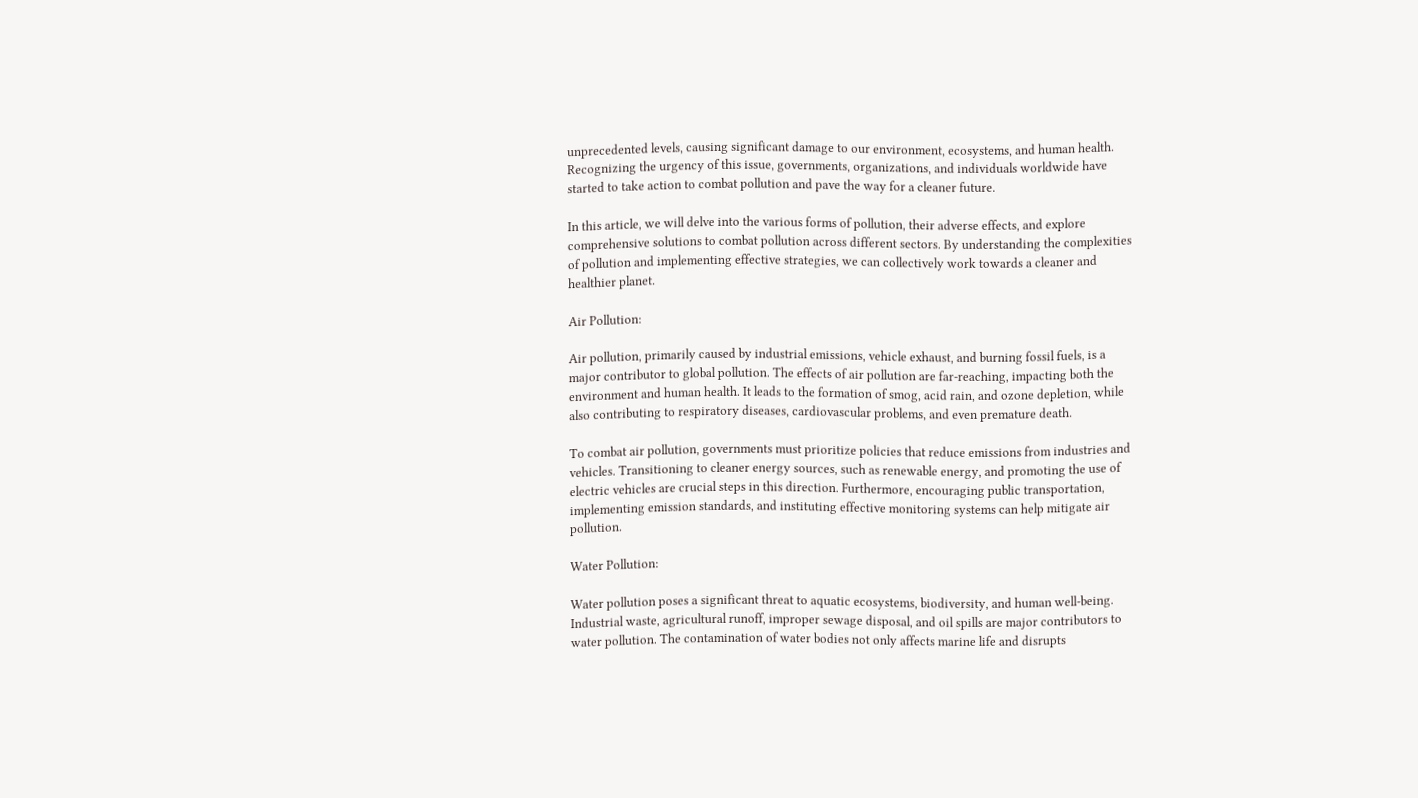unprecedented levels, causing significant damage to our environment, ecosystems, and human health. Recognizing the urgency of this issue, governments, organizations, and individuals worldwide have started to take action to combat pollution and pave the way for a cleaner future.

In this article, we will delve into the various forms of pollution, their adverse effects, and explore comprehensive solutions to combat pollution across different sectors. By understanding the complexities of pollution and implementing effective strategies, we can collectively work towards a cleaner and healthier planet.

Air Pollution:

Air pollution, primarily caused by industrial emissions, vehicle exhaust, and burning fossil fuels, is a major contributor to global pollution. The effects of air pollution are far-reaching, impacting both the environment and human health. It leads to the formation of smog, acid rain, and ozone depletion, while also contributing to respiratory diseases, cardiovascular problems, and even premature death.

To combat air pollution, governments must prioritize policies that reduce emissions from industries and vehicles. Transitioning to cleaner energy sources, such as renewable energy, and promoting the use of electric vehicles are crucial steps in this direction. Furthermore, encouraging public transportation, implementing emission standards, and instituting effective monitoring systems can help mitigate air pollution.

Water Pollution:

Water pollution poses a significant threat to aquatic ecosystems, biodiversity, and human well-being. Industrial waste, agricultural runoff, improper sewage disposal, and oil spills are major contributors to water pollution. The contamination of water bodies not only affects marine life and disrupts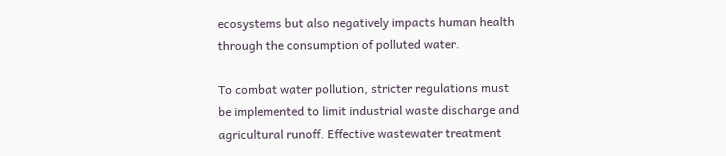ecosystems but also negatively impacts human health through the consumption of polluted water.

To combat water pollution, stricter regulations must be implemented to limit industrial waste discharge and agricultural runoff. Effective wastewater treatment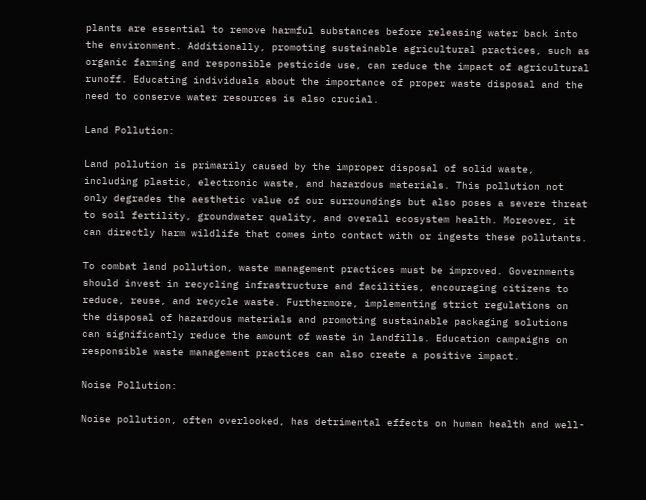plants are essential to remove harmful substances before releasing water back into the environment. Additionally, promoting sustainable agricultural practices, such as organic farming and responsible pesticide use, can reduce the impact of agricultural runoff. Educating individuals about the importance of proper waste disposal and the need to conserve water resources is also crucial.

Land Pollution:

Land pollution is primarily caused by the improper disposal of solid waste, including plastic, electronic waste, and hazardous materials. This pollution not only degrades the aesthetic value of our surroundings but also poses a severe threat to soil fertility, groundwater quality, and overall ecosystem health. Moreover, it can directly harm wildlife that comes into contact with or ingests these pollutants.

To combat land pollution, waste management practices must be improved. Governments should invest in recycling infrastructure and facilities, encouraging citizens to reduce, reuse, and recycle waste. Furthermore, implementing strict regulations on the disposal of hazardous materials and promoting sustainable packaging solutions can significantly reduce the amount of waste in landfills. Education campaigns on responsible waste management practices can also create a positive impact.

Noise Pollution:

Noise pollution, often overlooked, has detrimental effects on human health and well-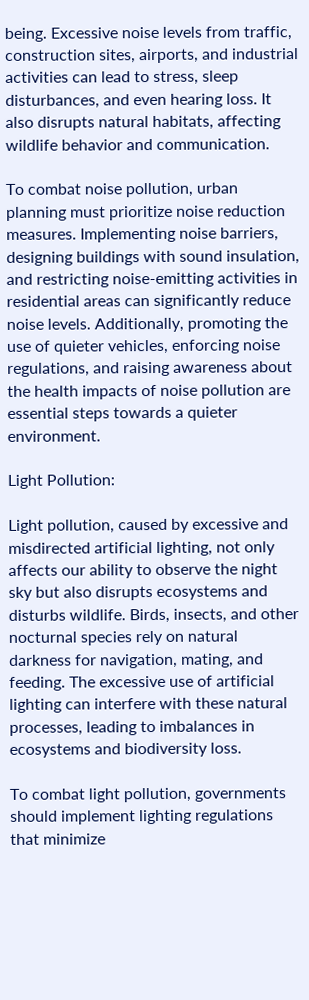being. Excessive noise levels from traffic, construction sites, airports, and industrial activities can lead to stress, sleep disturbances, and even hearing loss. It also disrupts natural habitats, affecting wildlife behavior and communication.

To combat noise pollution, urban planning must prioritize noise reduction measures. Implementing noise barriers, designing buildings with sound insulation, and restricting noise-emitting activities in residential areas can significantly reduce noise levels. Additionally, promoting the use of quieter vehicles, enforcing noise regulations, and raising awareness about the health impacts of noise pollution are essential steps towards a quieter environment.

Light Pollution:

Light pollution, caused by excessive and misdirected artificial lighting, not only affects our ability to observe the night sky but also disrupts ecosystems and disturbs wildlife. Birds, insects, and other nocturnal species rely on natural darkness for navigation, mating, and feeding. The excessive use of artificial lighting can interfere with these natural processes, leading to imbalances in ecosystems and biodiversity loss.

To combat light pollution, governments should implement lighting regulations that minimize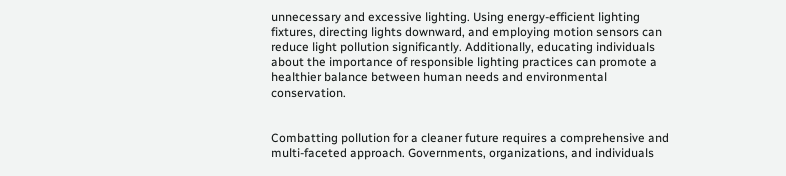unnecessary and excessive lighting. Using energy-efficient lighting fixtures, directing lights downward, and employing motion sensors can reduce light pollution significantly. Additionally, educating individuals about the importance of responsible lighting practices can promote a healthier balance between human needs and environmental conservation.


Combatting pollution for a cleaner future requires a comprehensive and multi-faceted approach. Governments, organizations, and individuals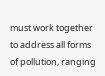must work together to address all forms of pollution, ranging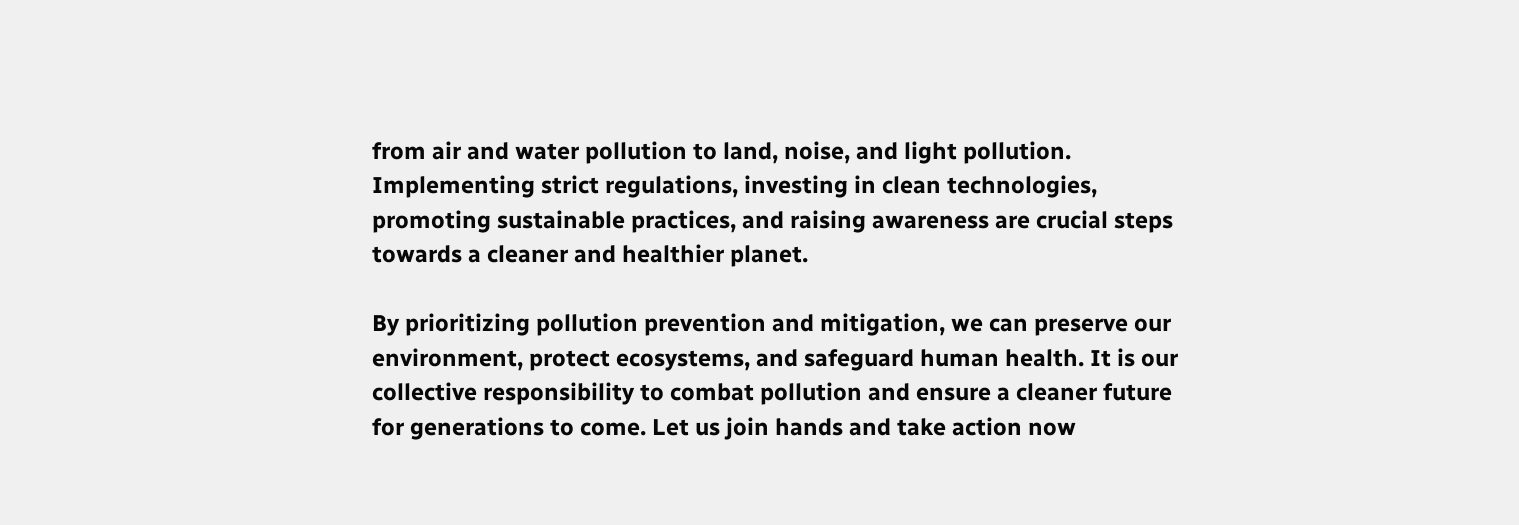from air and water pollution to land, noise, and light pollution. Implementing strict regulations, investing in clean technologies, promoting sustainable practices, and raising awareness are crucial steps towards a cleaner and healthier planet.

By prioritizing pollution prevention and mitigation, we can preserve our environment, protect ecosystems, and safeguard human health. It is our collective responsibility to combat pollution and ensure a cleaner future for generations to come. Let us join hands and take action now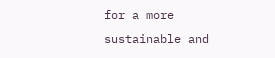for a more sustainable and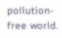pollution-free world.